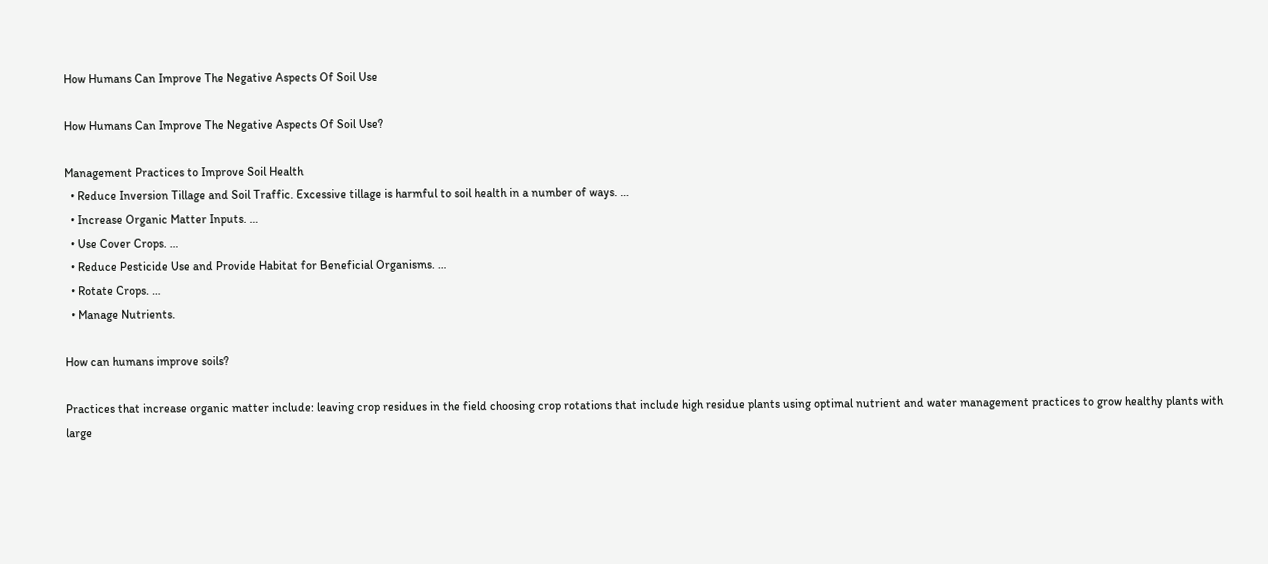How Humans Can Improve The Negative Aspects Of Soil Use

How Humans Can Improve The Negative Aspects Of Soil Use?

Management Practices to Improve Soil Health
  • Reduce Inversion Tillage and Soil Traffic. Excessive tillage is harmful to soil health in a number of ways. …
  • Increase Organic Matter Inputs. …
  • Use Cover Crops. …
  • Reduce Pesticide Use and Provide Habitat for Beneficial Organisms. …
  • Rotate Crops. …
  • Manage Nutrients.

How can humans improve soils?

Practices that increase organic matter include: leaving crop residues in the field choosing crop rotations that include high residue plants using optimal nutrient and water management practices to grow healthy plants with large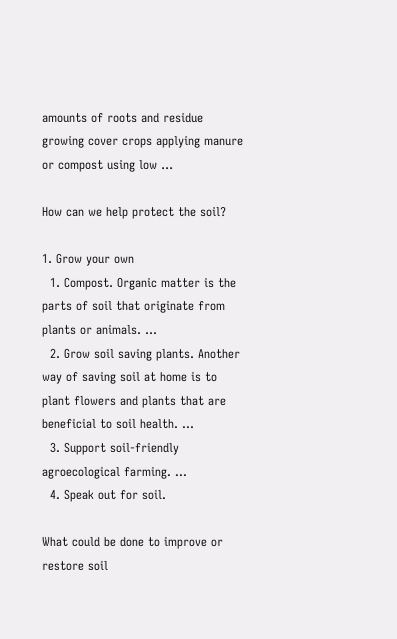amounts of roots and residue growing cover crops applying manure or compost using low …

How can we help protect the soil?

1. Grow your own
  1. Compost. Organic matter is the parts of soil that originate from plants or animals. …
  2. Grow soil saving plants. Another way of saving soil at home is to plant flowers and plants that are beneficial to soil health. …
  3. Support soil-friendly agroecological farming. …
  4. Speak out for soil.

What could be done to improve or restore soil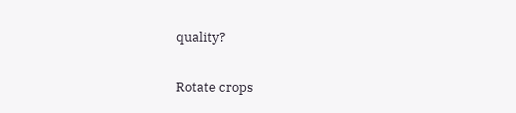quality?

Rotate crops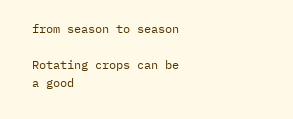from season to season

Rotating crops can be a good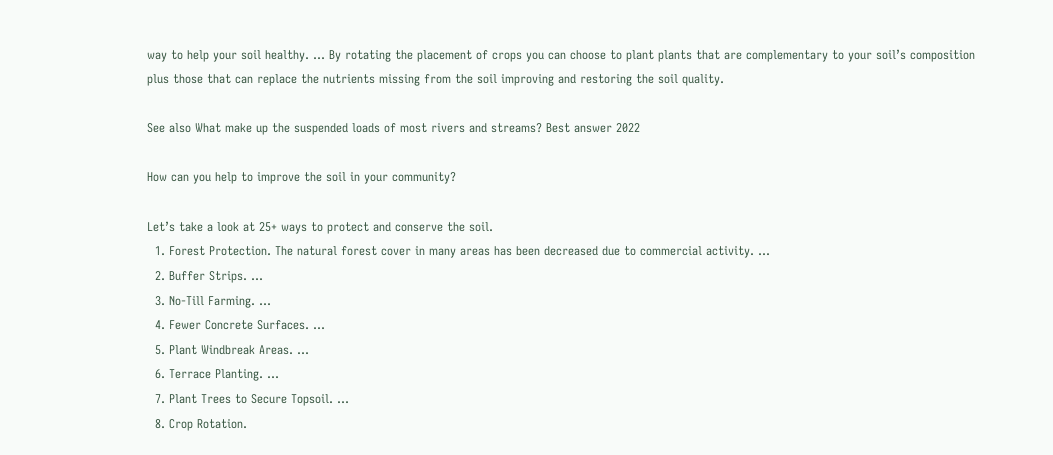way to help your soil healthy. … By rotating the placement of crops you can choose to plant plants that are complementary to your soil’s composition plus those that can replace the nutrients missing from the soil improving and restoring the soil quality.

See also What make up the suspended loads of most rivers and streams? Best answer 2022

How can you help to improve the soil in your community?

Let’s take a look at 25+ ways to protect and conserve the soil.
  1. Forest Protection. The natural forest cover in many areas has been decreased due to commercial activity. …
  2. Buffer Strips. …
  3. No-Till Farming. …
  4. Fewer Concrete Surfaces. …
  5. Plant Windbreak Areas. …
  6. Terrace Planting. …
  7. Plant Trees to Secure Topsoil. …
  8. Crop Rotation.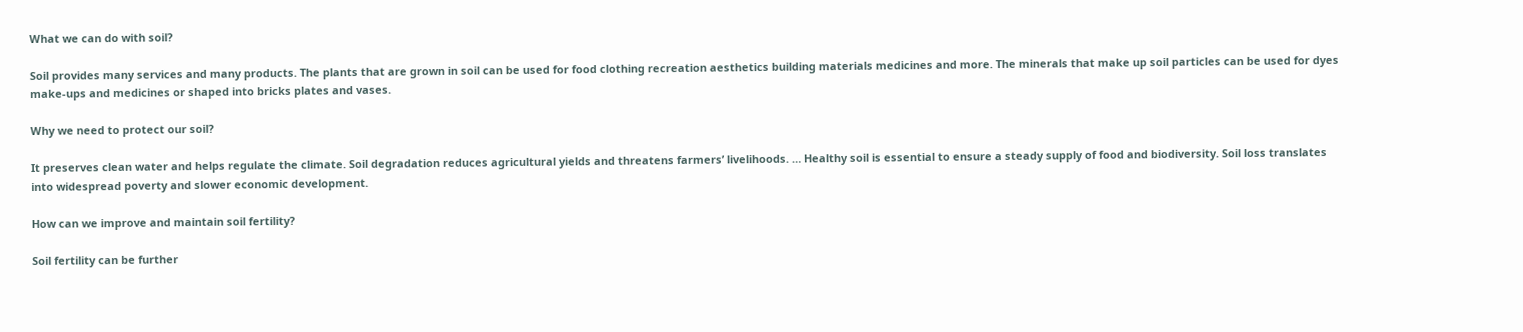What we can do with soil?

Soil provides many services and many products. The plants that are grown in soil can be used for food clothing recreation aesthetics building materials medicines and more. The minerals that make up soil particles can be used for dyes make-ups and medicines or shaped into bricks plates and vases.

Why we need to protect our soil?

It preserves clean water and helps regulate the climate. Soil degradation reduces agricultural yields and threatens farmers’ livelihoods. … Healthy soil is essential to ensure a steady supply of food and biodiversity. Soil loss translates into widespread poverty and slower economic development.

How can we improve and maintain soil fertility?

Soil fertility can be further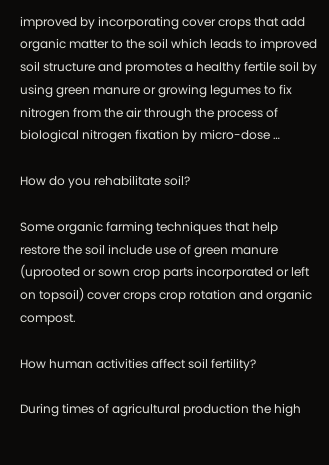improved by incorporating cover crops that add organic matter to the soil which leads to improved soil structure and promotes a healthy fertile soil by using green manure or growing legumes to fix nitrogen from the air through the process of biological nitrogen fixation by micro-dose …

How do you rehabilitate soil?

Some organic farming techniques that help restore the soil include use of green manure (uprooted or sown crop parts incorporated or left on topsoil) cover crops crop rotation and organic compost.

How human activities affect soil fertility?

During times of agricultural production the high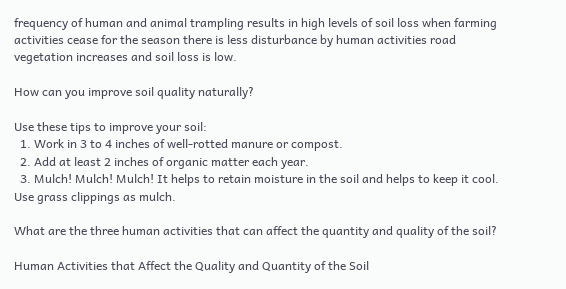frequency of human and animal trampling results in high levels of soil loss when farming activities cease for the season there is less disturbance by human activities road vegetation increases and soil loss is low.

How can you improve soil quality naturally?

Use these tips to improve your soil:
  1. Work in 3 to 4 inches of well-rotted manure or compost.
  2. Add at least 2 inches of organic matter each year.
  3. Mulch! Mulch! Mulch! It helps to retain moisture in the soil and helps to keep it cool. Use grass clippings as mulch.

What are the three human activities that can affect the quantity and quality of the soil?

Human Activities that Affect the Quality and Quantity of the Soil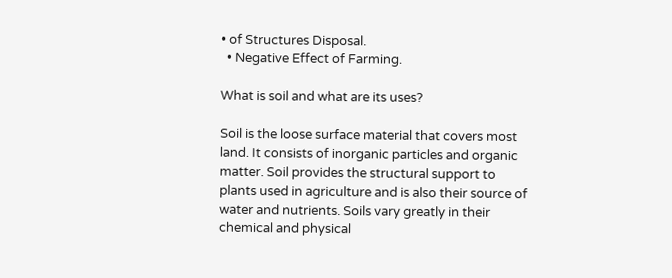• of Structures Disposal.
  • Negative Effect of Farming.

What is soil and what are its uses?

Soil is the loose surface material that covers most land. It consists of inorganic particles and organic matter. Soil provides the structural support to plants used in agriculture and is also their source of water and nutrients. Soils vary greatly in their chemical and physical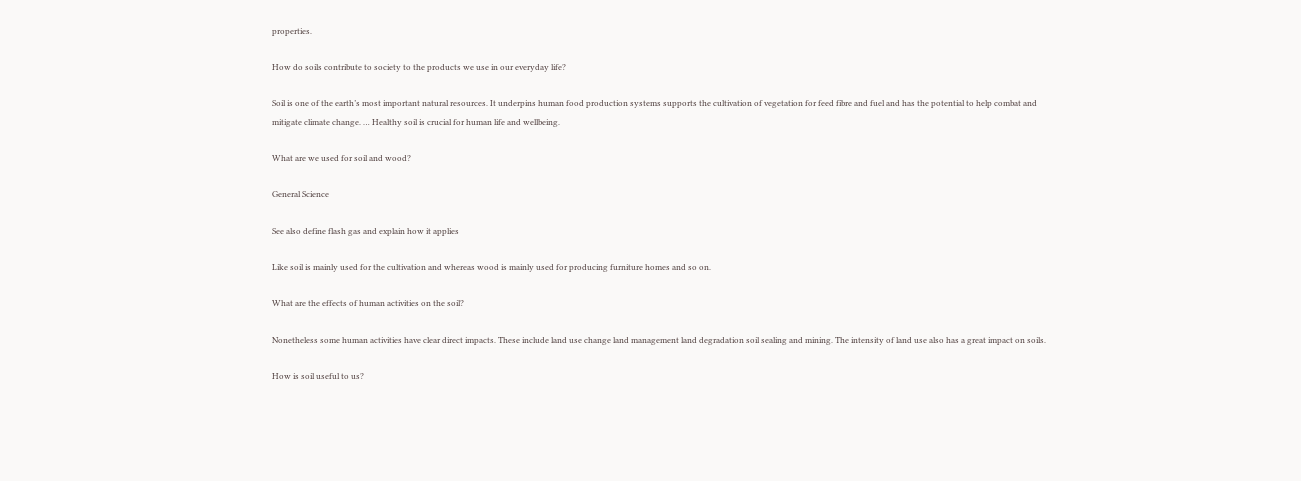properties.

How do soils contribute to society to the products we use in our everyday life?

Soil is one of the earth’s most important natural resources. It underpins human food production systems supports the cultivation of vegetation for feed fibre and fuel and has the potential to help combat and mitigate climate change. … Healthy soil is crucial for human life and wellbeing.

What are we used for soil and wood?

General Science

See also define flash gas and explain how it applies

Like soil is mainly used for the cultivation and whereas wood is mainly used for producing furniture homes and so on.

What are the effects of human activities on the soil?

Nonetheless some human activities have clear direct impacts. These include land use change land management land degradation soil sealing and mining. The intensity of land use also has a great impact on soils.

How is soil useful to us?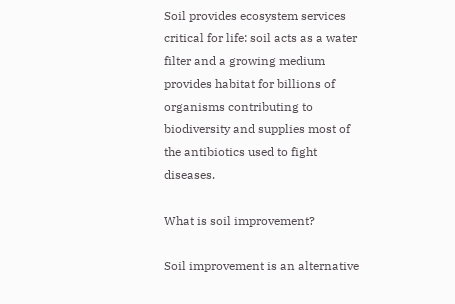Soil provides ecosystem services critical for life: soil acts as a water filter and a growing medium provides habitat for billions of organisms contributing to biodiversity and supplies most of the antibiotics used to fight diseases.

What is soil improvement?

Soil improvement is an alternative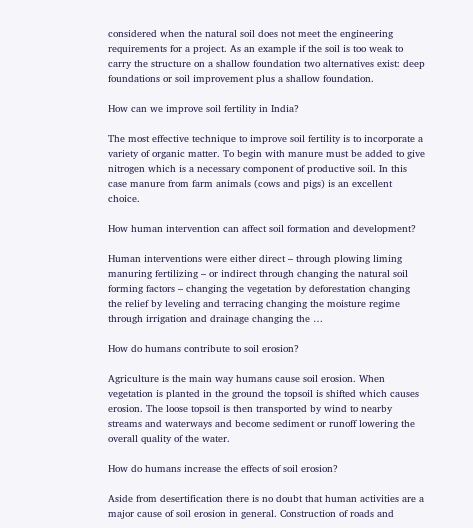considered when the natural soil does not meet the engineering requirements for a project. As an example if the soil is too weak to carry the structure on a shallow foundation two alternatives exist: deep foundations or soil improvement plus a shallow foundation.

How can we improve soil fertility in India?

The most effective technique to improve soil fertility is to incorporate a variety of organic matter. To begin with manure must be added to give nitrogen which is a necessary component of productive soil. In this case manure from farm animals (cows and pigs) is an excellent choice.

How human intervention can affect soil formation and development?

Human interventions were either direct – through plowing liming manuring fertilizing – or indirect through changing the natural soil forming factors – changing the vegetation by deforestation changing the relief by leveling and terracing changing the moisture regime through irrigation and drainage changing the …

How do humans contribute to soil erosion?

Agriculture is the main way humans cause soil erosion. When vegetation is planted in the ground the topsoil is shifted which causes erosion. The loose topsoil is then transported by wind to nearby streams and waterways and become sediment or runoff lowering the overall quality of the water.

How do humans increase the effects of soil erosion?

Aside from desertification there is no doubt that human activities are a major cause of soil erosion in general. Construction of roads and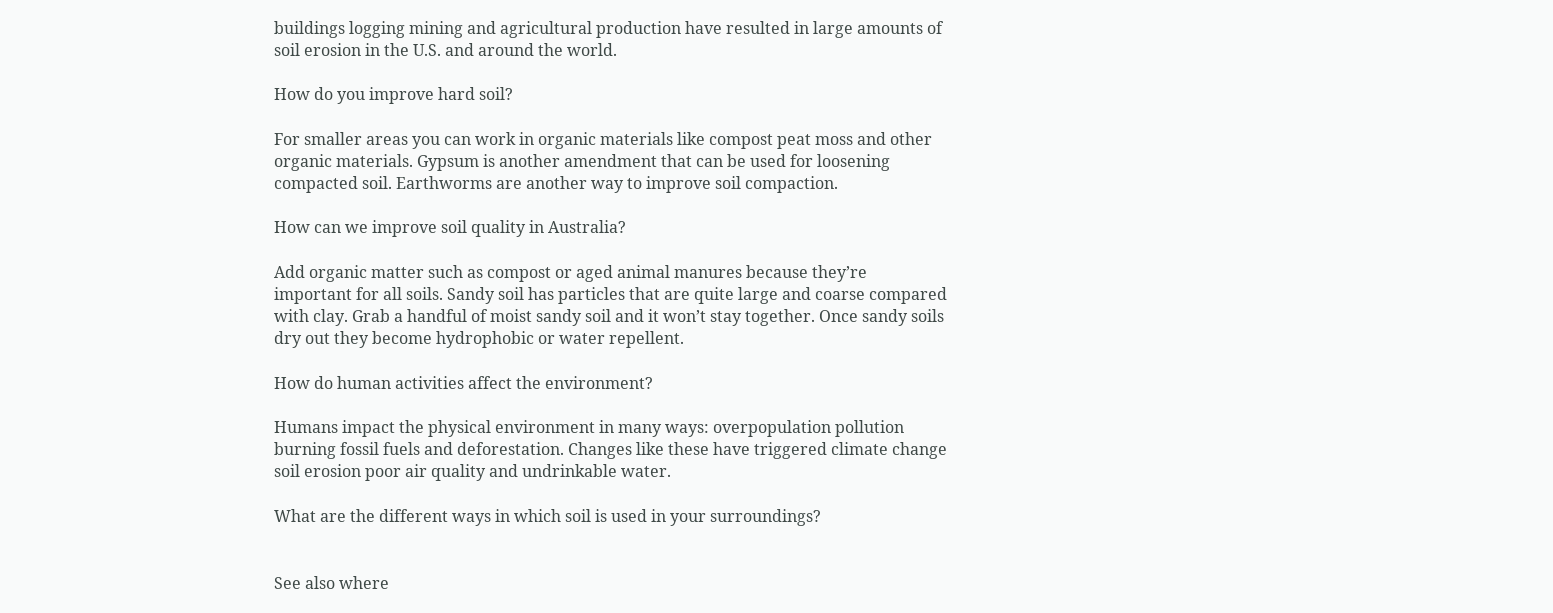buildings logging mining and agricultural production have resulted in large amounts of soil erosion in the U.S. and around the world.

How do you improve hard soil?

For smaller areas you can work in organic materials like compost peat moss and other organic materials. Gypsum is another amendment that can be used for loosening compacted soil. Earthworms are another way to improve soil compaction.

How can we improve soil quality in Australia?

Add organic matter such as compost or aged animal manures because they’re important for all soils. Sandy soil has particles that are quite large and coarse compared with clay. Grab a handful of moist sandy soil and it won’t stay together. Once sandy soils dry out they become hydrophobic or water repellent.

How do human activities affect the environment?

Humans impact the physical environment in many ways: overpopulation pollution burning fossil fuels and deforestation. Changes like these have triggered climate change soil erosion poor air quality and undrinkable water.

What are the different ways in which soil is used in your surroundings?


See also where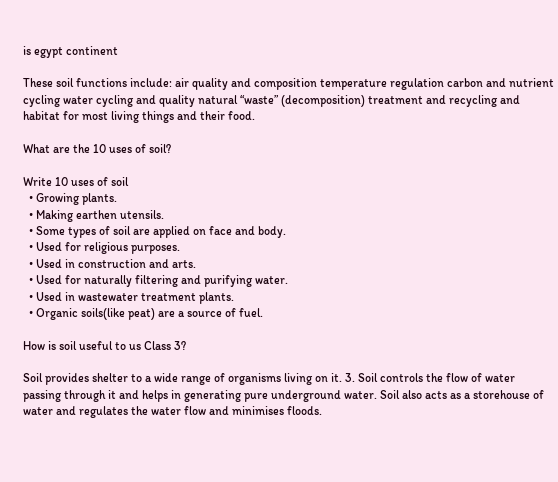is egypt continent

These soil functions include: air quality and composition temperature regulation carbon and nutrient cycling water cycling and quality natural “waste” (decomposition) treatment and recycling and habitat for most living things and their food.

What are the 10 uses of soil?

Write 10 uses of soil
  • Growing plants.
  • Making earthen utensils.
  • Some types of soil are applied on face and body.
  • Used for religious purposes.
  • Used in construction and arts.
  • Used for naturally filtering and purifying water.
  • Used in wastewater treatment plants.
  • Organic soils(like peat) are a source of fuel.

How is soil useful to us Class 3?

Soil provides shelter to a wide range of organisms living on it. 3. Soil controls the flow of water passing through it and helps in generating pure underground water. Soil also acts as a storehouse of water and regulates the water flow and minimises floods.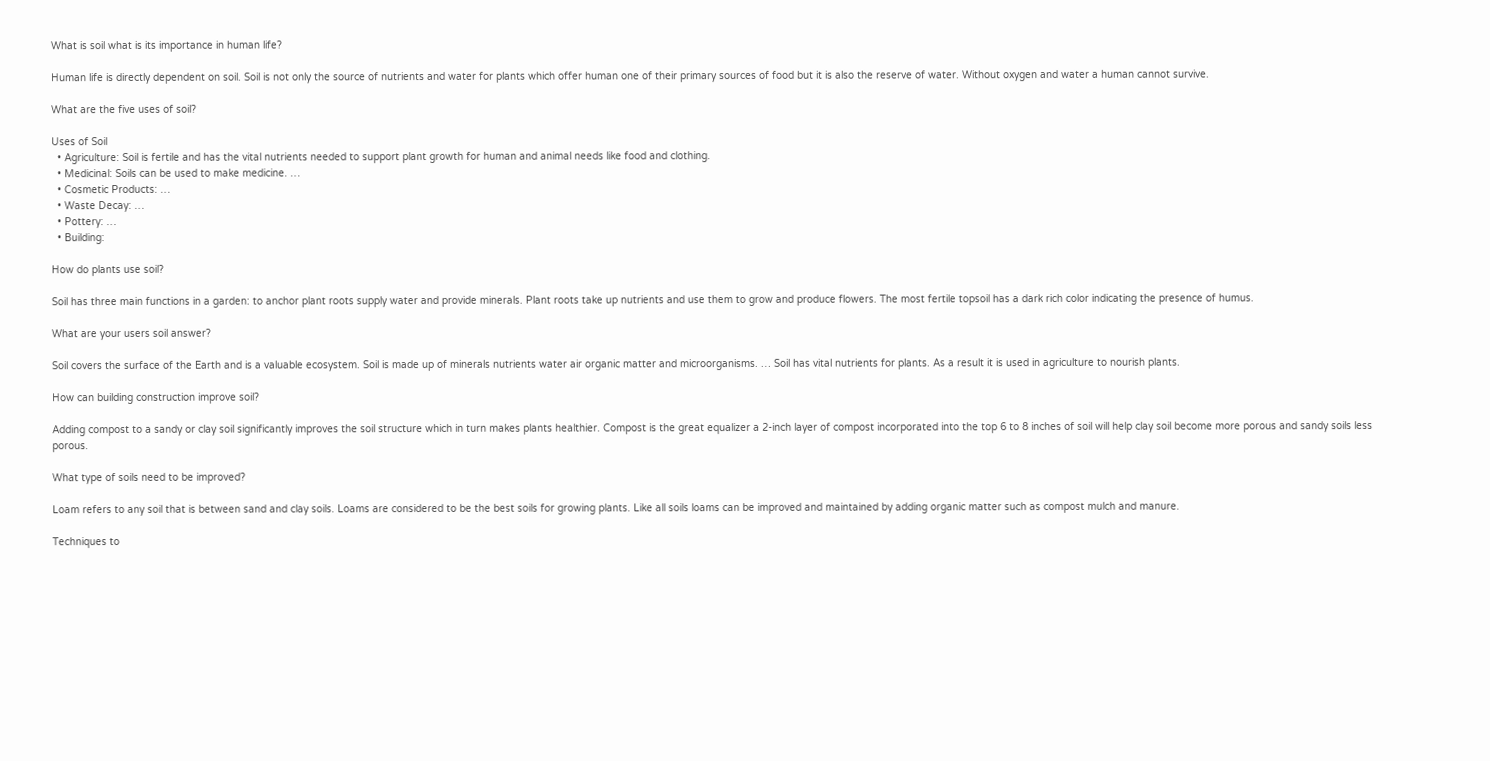What is soil what is its importance in human life?

Human life is directly dependent on soil. Soil is not only the source of nutrients and water for plants which offer human one of their primary sources of food but it is also the reserve of water. Without oxygen and water a human cannot survive.

What are the five uses of soil?

Uses of Soil
  • Agriculture: Soil is fertile and has the vital nutrients needed to support plant growth for human and animal needs like food and clothing.
  • Medicinal: Soils can be used to make medicine. …
  • Cosmetic Products: …
  • Waste Decay: …
  • Pottery: …
  • Building:

How do plants use soil?

Soil has three main functions in a garden: to anchor plant roots supply water and provide minerals. Plant roots take up nutrients and use them to grow and produce flowers. The most fertile topsoil has a dark rich color indicating the presence of humus.

What are your users soil answer?

Soil covers the surface of the Earth and is a valuable ecosystem. Soil is made up of minerals nutrients water air organic matter and microorganisms. … Soil has vital nutrients for plants. As a result it is used in agriculture to nourish plants.

How can building construction improve soil?

Adding compost to a sandy or clay soil significantly improves the soil structure which in turn makes plants healthier. Compost is the great equalizer a 2-inch layer of compost incorporated into the top 6 to 8 inches of soil will help clay soil become more porous and sandy soils less porous.

What type of soils need to be improved?

Loam refers to any soil that is between sand and clay soils. Loams are considered to be the best soils for growing plants. Like all soils loams can be improved and maintained by adding organic matter such as compost mulch and manure.

Techniques to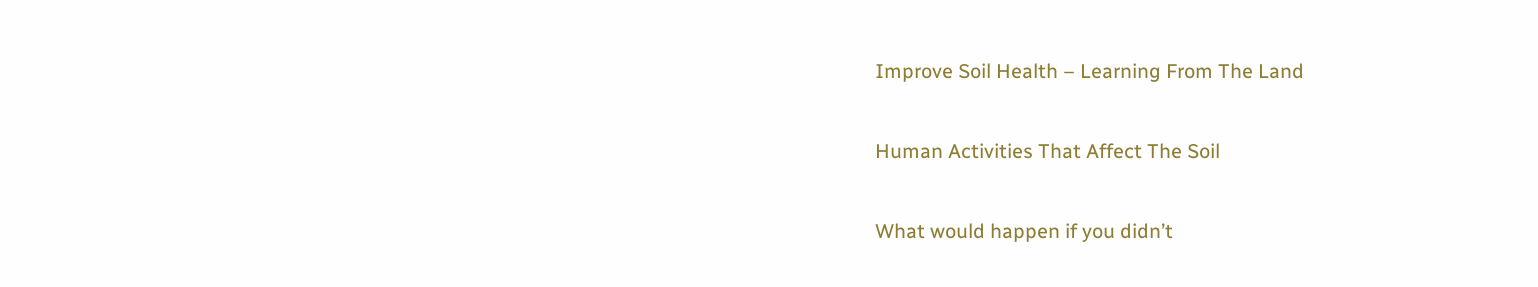Improve Soil Health – Learning From The Land

Human Activities That Affect The Soil

What would happen if you didn’t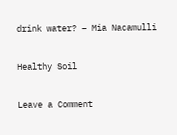drink water? – Mia Nacamulli

Healthy Soil

Leave a Comment